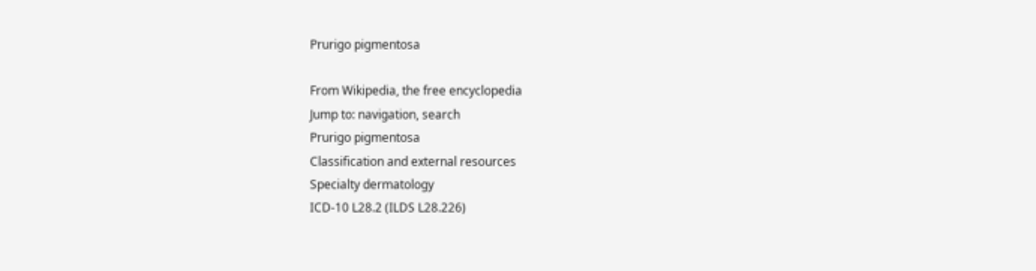Prurigo pigmentosa

From Wikipedia, the free encyclopedia
Jump to: navigation, search
Prurigo pigmentosa
Classification and external resources
Specialty dermatology
ICD-10 L28.2 (ILDS L28.226)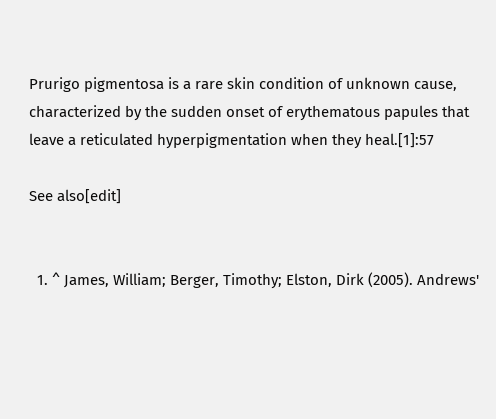Prurigo pigmentosa is a rare skin condition of unknown cause, characterized by the sudden onset of erythematous papules that leave a reticulated hyperpigmentation when they heal.[1]:57

See also[edit]


  1. ^ James, William; Berger, Timothy; Elston, Dirk (2005). Andrews'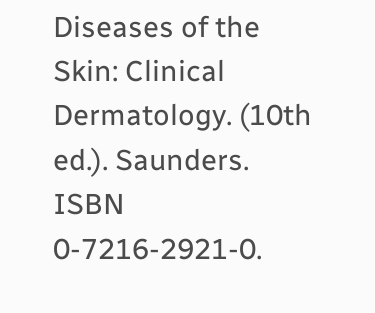Diseases of the Skin: Clinical Dermatology. (10th ed.). Saunders. ISBN 0-7216-2921-0.